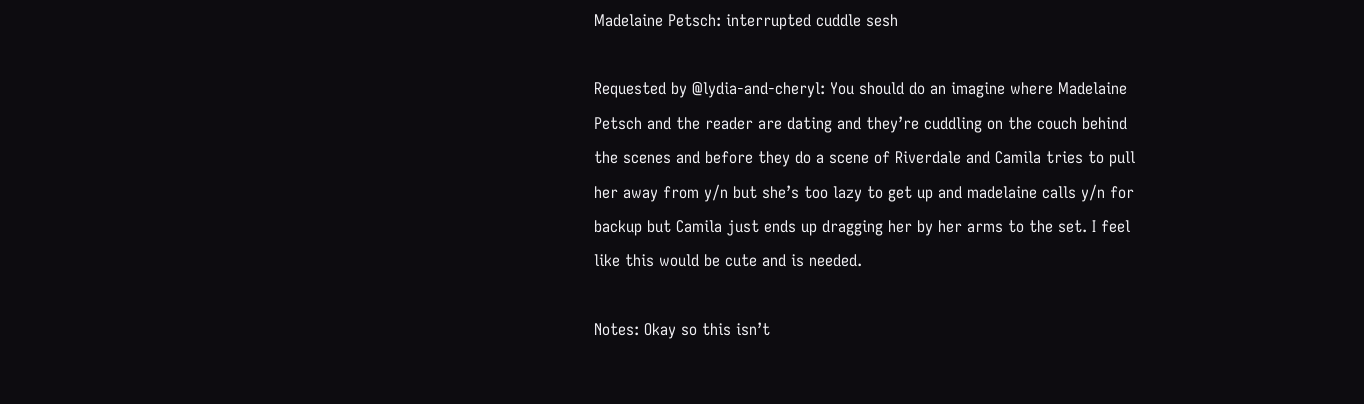Madelaine Petsch: interrupted cuddle sesh

Requested by @lydia-and-cheryl: You should do an imagine where Madelaine Petsch and the reader are dating and they’re cuddling on the couch behind the scenes and before they do a scene of Riverdale and Camila tries to pull her away from y/n but she’s too lazy to get up and madelaine calls y/n for backup but Camila just ends up dragging her by her arms to the set. I feel like this would be cute and is needed.

Notes: Okay so this isn’t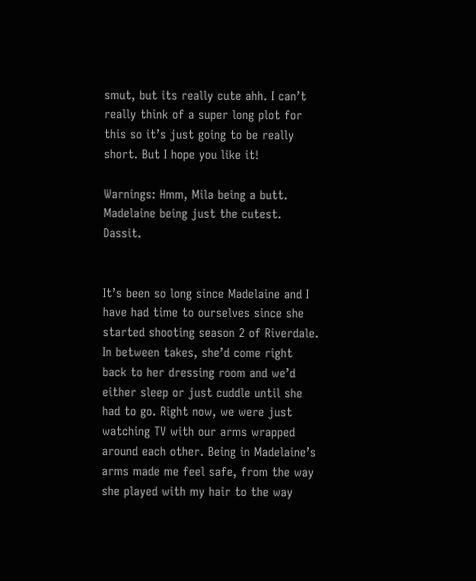smut, but its really cute ahh. I can’t really think of a super long plot for this so it’s just going to be really short. But I hope you like it!

Warnings: Hmm, Mila being a butt. Madelaine being just the cutest. Dassit.


It’s been so long since Madelaine and I have had time to ourselves since she started shooting season 2 of Riverdale. In between takes, she’d come right back to her dressing room and we’d either sleep or just cuddle until she had to go. Right now, we were just watching TV with our arms wrapped around each other. Being in Madelaine’s arms made me feel safe, from the way she played with my hair to the way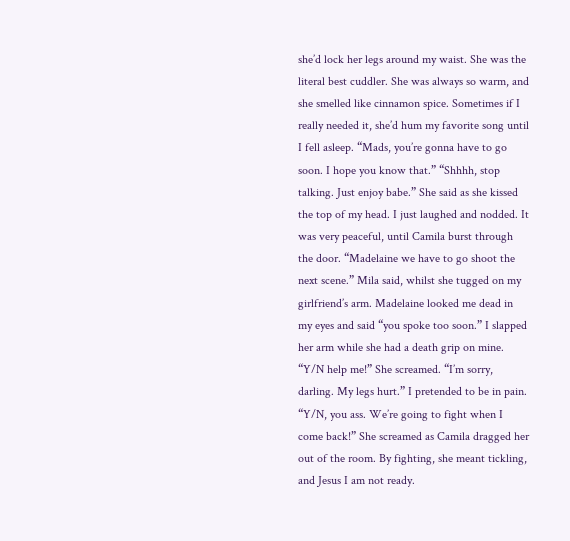she’d lock her legs around my waist. She was the literal best cuddler. She was always so warm, and she smelled like cinnamon spice. Sometimes if I really needed it, she’d hum my favorite song until I fell asleep. “Mads, you’re gonna have to go soon. I hope you know that.” “Shhhh, stop talking. Just enjoy babe.” She said as she kissed the top of my head. I just laughed and nodded. It was very peaceful, until Camila burst through the door. “Madelaine we have to go shoot the next scene.” Mila said, whilst she tugged on my girlfriend’s arm. Madelaine looked me dead in my eyes and said “you spoke too soon.” I slapped her arm while she had a death grip on mine. “Y/N help me!” She screamed. “I’m sorry, darling. My legs hurt.” I pretended to be in pain. “Y/N, you ass. We’re going to fight when I come back!” She screamed as Camila dragged her out of the room. By fighting, she meant tickling, and Jesus I am not ready.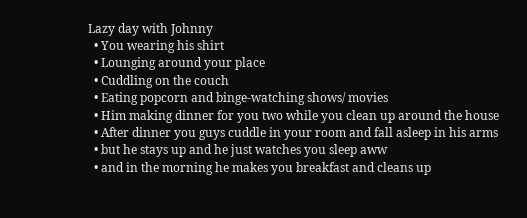Lazy day with Johnny
  • You wearing his shirt
  • Lounging around your place
  • Cuddling on the couch
  • Eating popcorn and binge-watching shows/ movies
  • Him making dinner for you two while you clean up around the house
  • After dinner you guys cuddle in your room and fall asleep in his arms
  • but he stays up and he just watches you sleep aww
  • and in the morning he makes you breakfast and cleans up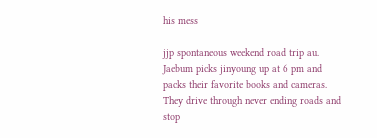his mess

jjp spontaneous weekend road trip au. Jaebum picks jinyoung up at 6 pm and packs their favorite books and cameras. They drive through never ending roads and stop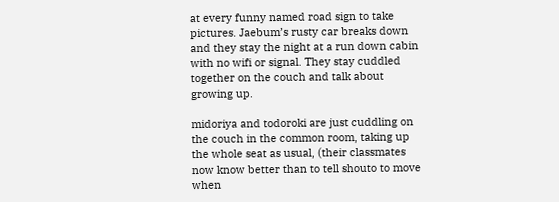at every funny named road sign to take pictures. Jaebum’s rusty car breaks down and they stay the night at a run down cabin with no wifi or signal. They stay cuddled together on the couch and talk about growing up.

midoriya and todoroki are just cuddling on the couch in the common room, taking up the whole seat as usual, (their classmates now know better than to tell shouto to move when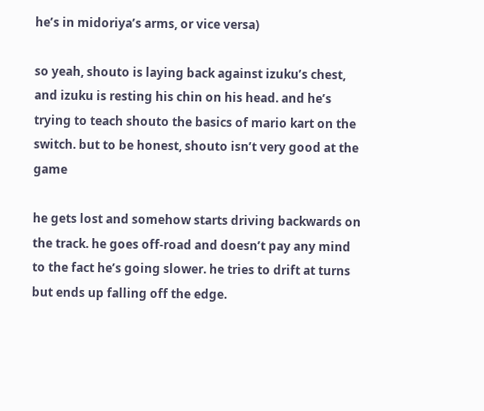he’s in midoriya’s arms, or vice versa)

so yeah, shouto is laying back against izuku’s chest, and izuku is resting his chin on his head. and he’s trying to teach shouto the basics of mario kart on the switch. but to be honest, shouto isn’t very good at the game

he gets lost and somehow starts driving backwards on the track. he goes off-road and doesn’t pay any mind to the fact he’s going slower. he tries to drift at turns but ends up falling off the edge.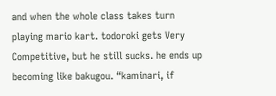and when the whole class takes turn playing mario kart. todoroki gets Very Competitive, but he still sucks. he ends up becoming like bakugou. “kaminari, if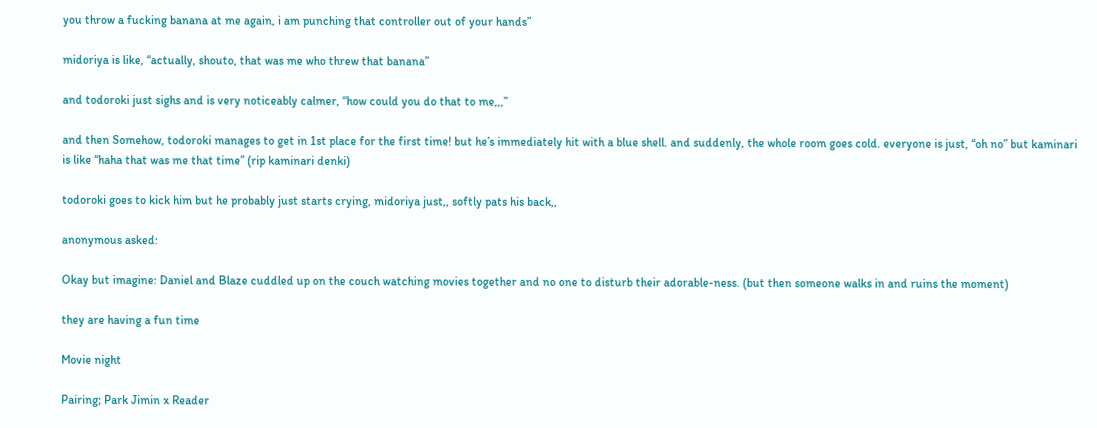you throw a fucking banana at me again, i am punching that controller out of your hands”

midoriya is like, “actually, shouto, that was me who threw that banana”

and todoroki just sighs and is very noticeably calmer, “how could you do that to me,,,”

and then Somehow, todoroki manages to get in 1st place for the first time! but he’s immediately hit with a blue shell. and suddenly, the whole room goes cold. everyone is just, “oh no” but kaminari is like “haha that was me that time” (rip kaminari denki)

todoroki goes to kick him but he probably just starts crying, midoriya just,, softly pats his back,,

anonymous asked:

Okay but imagine: Daniel and Blaze cuddled up on the couch watching movies together and no one to disturb their adorable-ness. (but then someone walks in and ruins the moment)

they are having a fun time

Movie night

Pairing; Park Jimin x Reader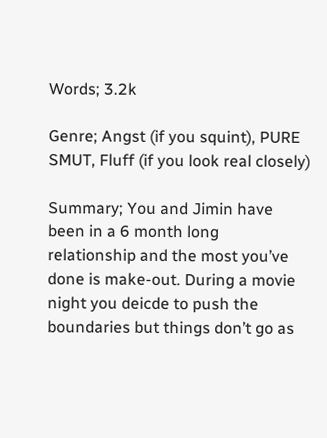Words; 3.2k

Genre; Angst (if you squint), PURE SMUT, Fluff (if you look real closely)

Summary; You and Jimin have been in a 6 month long relationship and the most you’ve done is make-out. During a movie night you deicde to push the boundaries but things don’t go as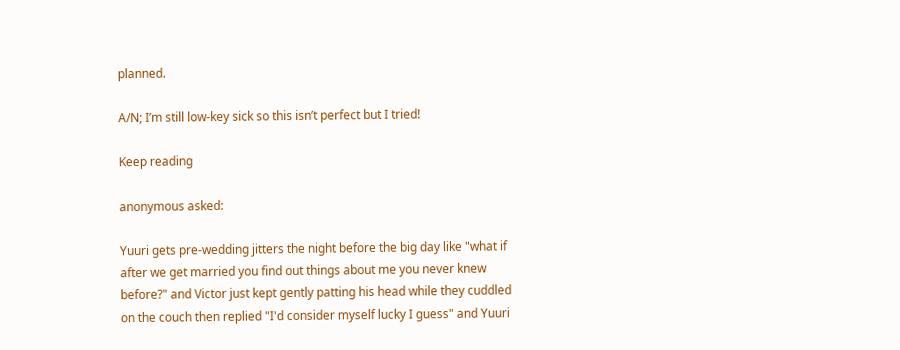planned.

A/N; I’m still low-key sick so this isn’t perfect but I tried!

Keep reading

anonymous asked:

Yuuri gets pre-wedding jitters the night before the big day like "what if after we get married you find out things about me you never knew before?" and Victor just kept gently patting his head while they cuddled on the couch then replied "I'd consider myself lucky I guess" and Yuuri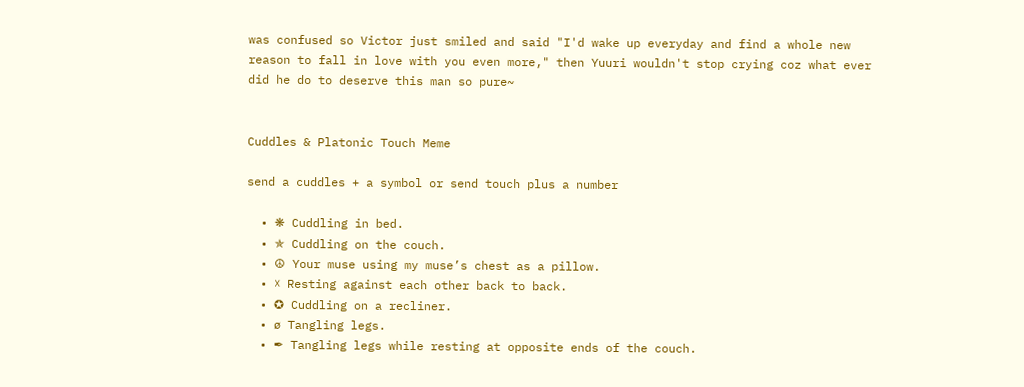was confused so Victor just smiled and said "I'd wake up everyday and find a whole new reason to fall in love with you even more," then Yuuri wouldn't stop crying coz what ever did he do to deserve this man so pure~


Cuddles & Platonic Touch Meme

send a cuddles + a symbol or send touch plus a number

  • ❋ Cuddling in bed.
  • ✯ Cuddling on the couch.
  • ☮ Your muse using my muse’s chest as a pillow.
  • ☓ Resting against each other back to back.
  • ✪ Cuddling on a recliner.
  • ø Tangling legs.
  • ✒ Tangling legs while resting at opposite ends of the couch.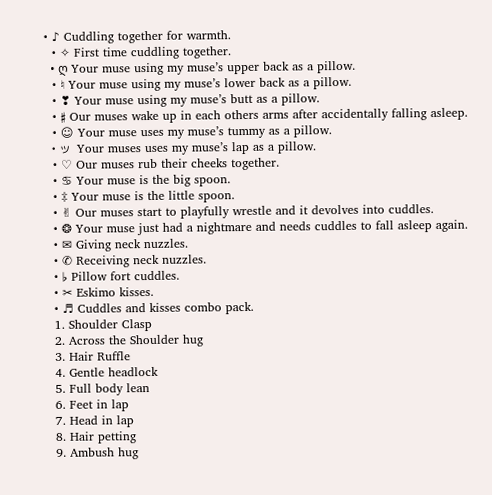• ♪ Cuddling together for warmth.
  • ✧ First time cuddling together.
  • ღ Your muse using my muse’s upper back as a pillow.
  • ♮ Your muse using my muse’s lower back as a pillow.
  • ❣ Your muse using my muse’s butt as a pillow.
  • ♯ Our muses wake up in each others arms after accidentally falling asleep.
  • ☺ Your muse uses my muse’s tummy as a pillow.
  • ッ  Your muses uses my muse’s lap as a pillow.
  • ♡ Our muses rub their cheeks together.
  • ♋ Your muse is the big spoon.
  • ‡ Your muse is the little spoon.
  • ✌ Our muses start to playfully wrestle and it devolves into cuddles.
  • ❂ Your muse just had a nightmare and needs cuddles to fall asleep again.
  • ✉ Giving neck nuzzles.
  • ✆ Receiving neck nuzzles.
  • ♭ Pillow fort cuddles.
  • ✂ Eskimo kisses.
  • ♬ Cuddles and kisses combo pack.
  1. Shoulder Clasp
  2. Across the Shoulder hug
  3. Hair Ruffle
  4. Gentle headlock
  5. Full body lean
  6. Feet in lap
  7. Head in lap
  8. Hair petting
  9. Ambush hug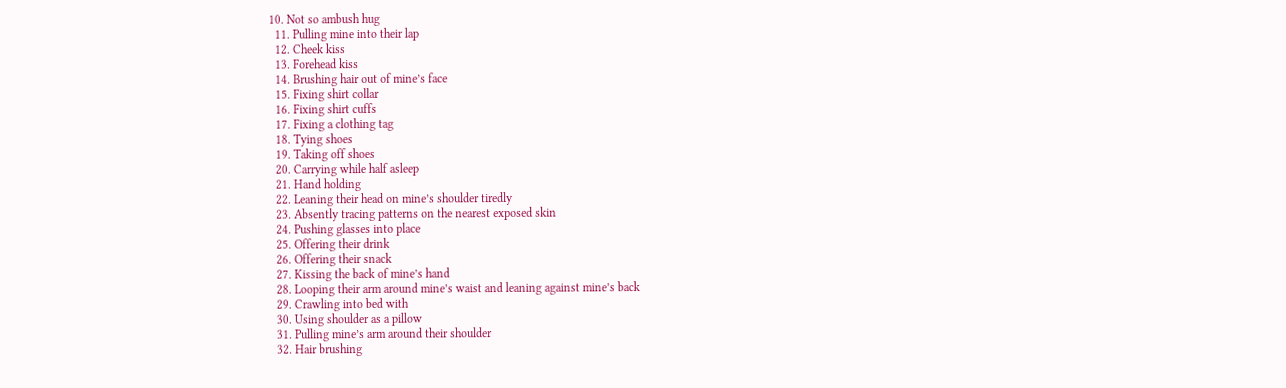10. Not so ambush hug
  11. Pulling mine into their lap
  12. Cheek kiss
  13. Forehead kiss
  14. Brushing hair out of mine’s face
  15. Fixing shirt collar
  16. Fixing shirt cuffs
  17. Fixing a clothing tag
  18. Tying shoes
  19. Taking off shoes
  20. Carrying while half asleep
  21. Hand holding
  22. Leaning their head on mine’s shoulder tiredly
  23. Absently tracing patterns on the nearest exposed skin
  24. Pushing glasses into place
  25. Offering their drink
  26. Offering their snack
  27. Kissing the back of mine’s hand
  28. Looping their arm around mine’s waist and leaning against mine’s back
  29. Crawling into bed with
  30. Using shoulder as a pillow
  31. Pulling mine’s arm around their shoulder
  32. Hair brushing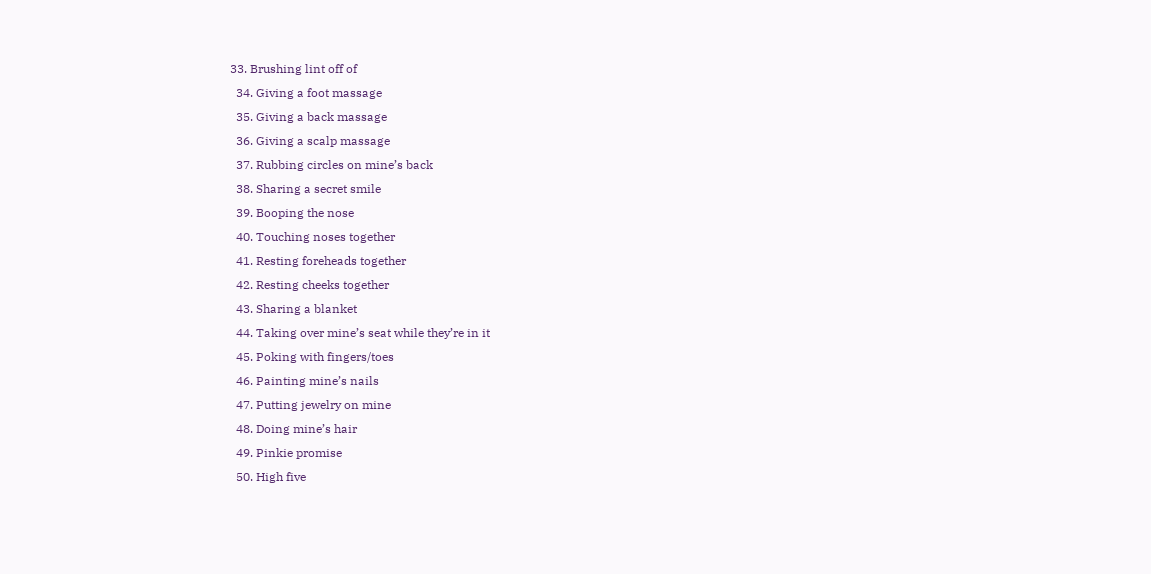33. Brushing lint off of
  34. Giving a foot massage
  35. Giving a back massage
  36. Giving a scalp massage
  37. Rubbing circles on mine’s back
  38. Sharing a secret smile
  39. Booping the nose
  40. Touching noses together
  41. Resting foreheads together
  42. Resting cheeks together
  43. Sharing a blanket
  44. Taking over mine’s seat while they’re in it
  45. Poking with fingers/toes
  46. Painting mine’s nails
  47. Putting jewelry on mine
  48. Doing mine’s hair
  49. Pinkie promise
  50. High five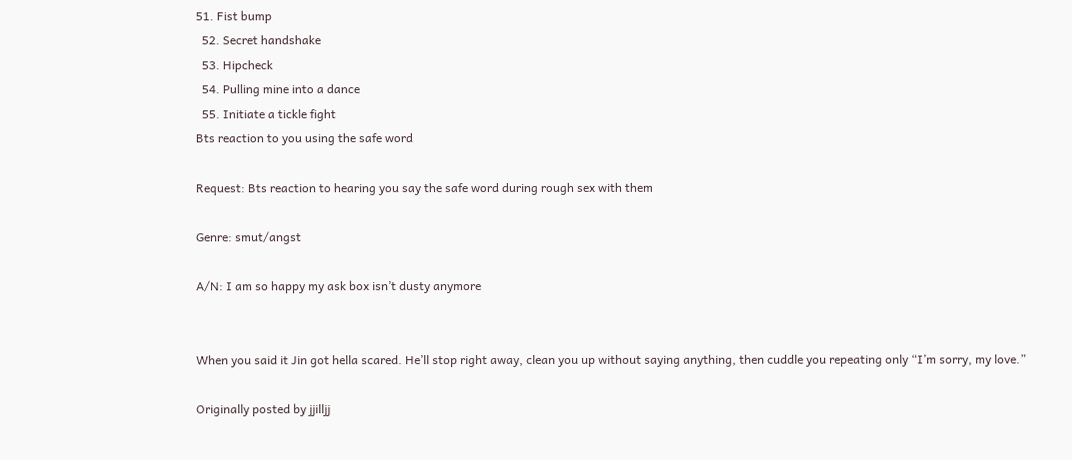51. Fist bump
  52. Secret handshake
  53. Hipcheck
  54. Pulling mine into a dance
  55. Initiate a tickle fight
Bts reaction to you using the safe word

Request: Bts reaction to hearing you say the safe word during rough sex with them

Genre: smut/angst

A/N: I am so happy my ask box isn’t dusty anymore


When you said it Jin got hella scared. He’ll stop right away, clean you up without saying anything, then cuddle you repeating only “I’m sorry, my love.”

Originally posted by jjilljj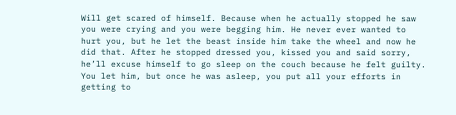Will get scared of himself. Because when he actually stopped he saw you were crying and you were begging him. He never ever wanted to hurt you, but he let the beast inside him take the wheel and now he did that. After he stopped dressed you, kissed you and said sorry, he’ll excuse himself to go sleep on the couch because he felt guilty. You let him, but once he was asleep, you put all your efforts in getting to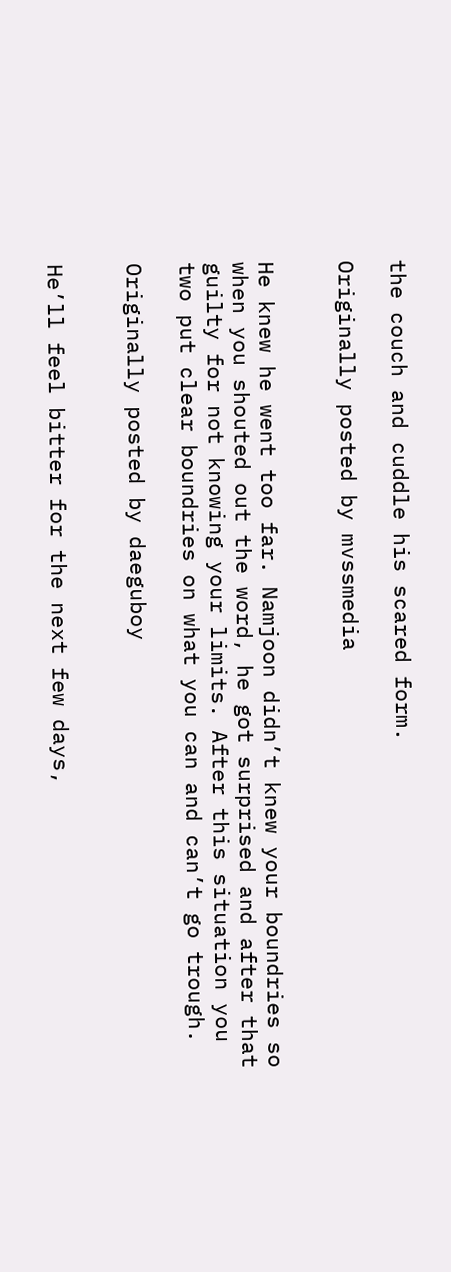the couch and cuddle his scared form.

Originally posted by mvssmedia


He knew he went too far. Namjoon didn’t knew your boundries so when you shouted out the word, he got surprised and after that guilty for not knowing your limits. After this situation you two put clear boundries on what you can and can’t go trough.

Originally posted by daeguboy


He’ll feel bitter for the next few days,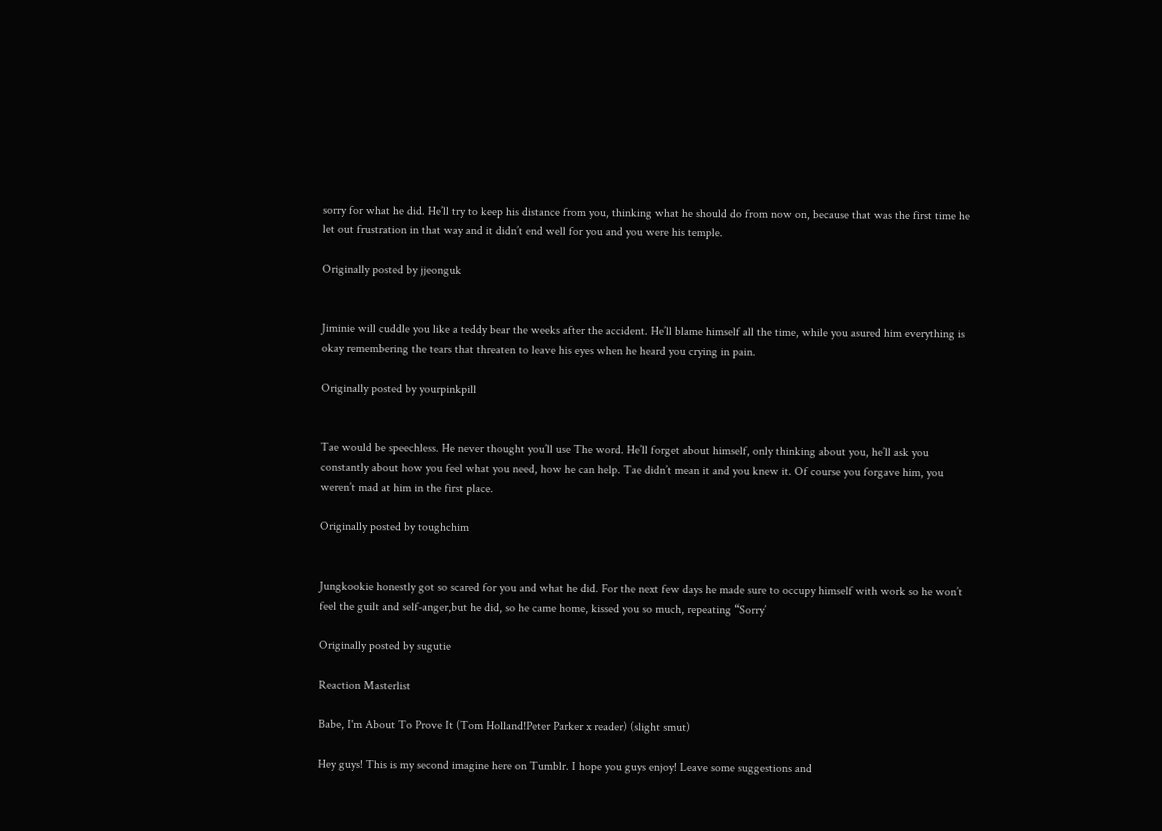sorry for what he did. He’ll try to keep his distance from you, thinking what he should do from now on, because that was the first time he let out frustration in that way and it didn’t end well for you and you were his temple.

Originally posted by jjeonguk


Jiminie will cuddle you like a teddy bear the weeks after the accident. He’ll blame himself all the time, while you asured him everything is okay remembering the tears that threaten to leave his eyes when he heard you crying in pain.

Originally posted by yourpinkpill


Tae would be speechless. He never thought you’ll use The word. He’ll forget about himself, only thinking about you, he’ll ask you constantly about how you feel what you need, how he can help. Tae didn’t mean it and you knew it. Of course you forgave him, you weren’t mad at him in the first place.

Originally posted by toughchim


Jungkookie honestly got so scared for you and what he did. For the next few days he made sure to occupy himself with work so he won’t feel the guilt and self-anger,but he did, so he came home, kissed you so much, repeating “Sorry’

Originally posted by sugutie

Reaction Masterlist

Babe, I'm About To Prove It (Tom Holland!Peter Parker x reader) (slight smut)

Hey guys! This is my second imagine here on Tumblr. I hope you guys enjoy! Leave some suggestions and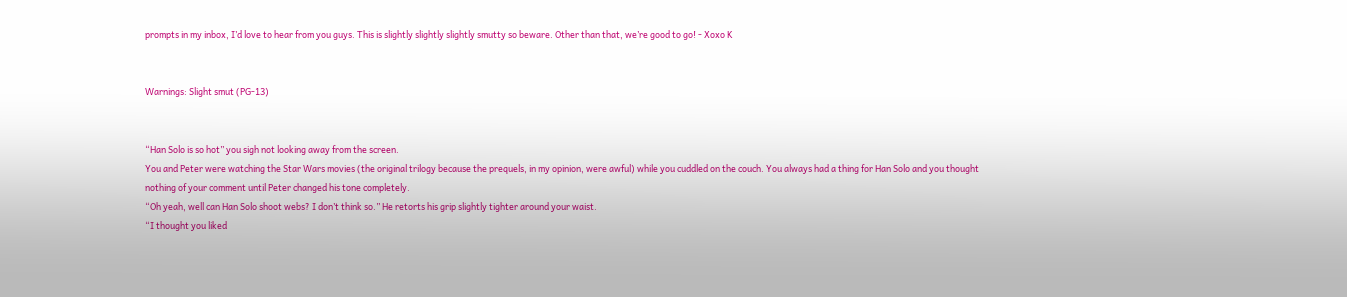prompts in my inbox, I’d love to hear from you guys. This is slightly slightly slightly smutty so beware. Other than that, we’re good to go! - Xoxo K


Warnings: Slight smut (PG-13)


“Han Solo is so hot” you sigh not looking away from the screen.
You and Peter were watching the Star Wars movies (the original trilogy because the prequels, in my opinion, were awful) while you cuddled on the couch. You always had a thing for Han Solo and you thought nothing of your comment until Peter changed his tone completely.
“Oh yeah, well can Han Solo shoot webs? I don’t think so.” He retorts his grip slightly tighter around your waist.
“I thought you liked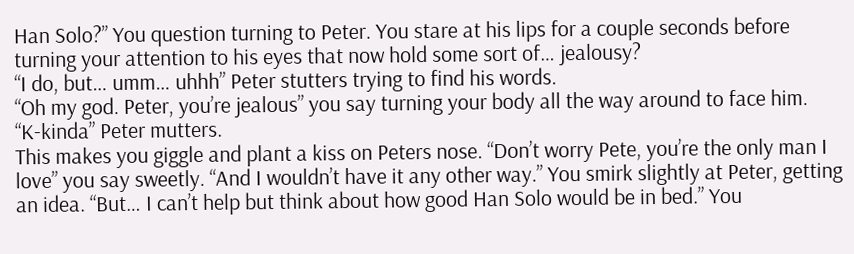Han Solo?” You question turning to Peter. You stare at his lips for a couple seconds before turning your attention to his eyes that now hold some sort of… jealousy?
“I do, but… umm… uhhh” Peter stutters trying to find his words.
“Oh my god. Peter, you’re jealous” you say turning your body all the way around to face him.
“K-kinda” Peter mutters.
This makes you giggle and plant a kiss on Peters nose. “Don’t worry Pete, you’re the only man I love” you say sweetly. “And I wouldn’t have it any other way.” You smirk slightly at Peter, getting an idea. “But… I can’t help but think about how good Han Solo would be in bed.” You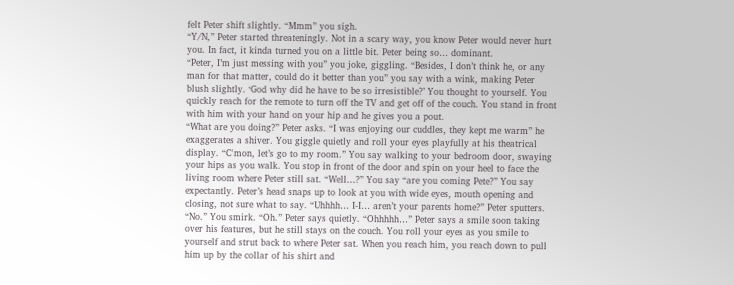felt Peter shift slightly. “Mmm” you sigh.
“Y/N,” Peter started threateningly. Not in a scary way, you know Peter would never hurt you. In fact, it kinda turned you on a little bit. Peter being so… dominant.
“Peter, I’m just messing with you” you joke, giggling. “Besides, I don’t think he, or any man for that matter, could do it better than you” you say with a wink, making Peter blush slightly. ‘God why did he have to be so irresistible?’ You thought to yourself. You quickly reach for the remote to turn off the TV and get off of the couch. You stand in front with him with your hand on your hip and he gives you a pout.
“What are you doing?” Peter asks. “I was enjoying our cuddles, they kept me warm” he exaggerates a shiver. You giggle quietly and roll your eyes playfully at his theatrical display. “C'mon, let’s go to my room.” You say walking to your bedroom door, swaying your hips as you walk. You stop in front of the door and spin on your heel to face the living room where Peter still sat. “Well…?” You say “are you coming Pete?” You say expectantly. Peter’s head snaps up to look at you with wide eyes, mouth opening and closing, not sure what to say. “Uhhhh… I-I… aren’t your parents home?” Peter sputters. “No.” You smirk. “Oh.” Peter says quietly. “Ohhhhh…” Peter says a smile soon taking over his features, but he still stays on the couch. You roll your eyes as you smile to yourself and strut back to where Peter sat. When you reach him, you reach down to pull him up by the collar of his shirt and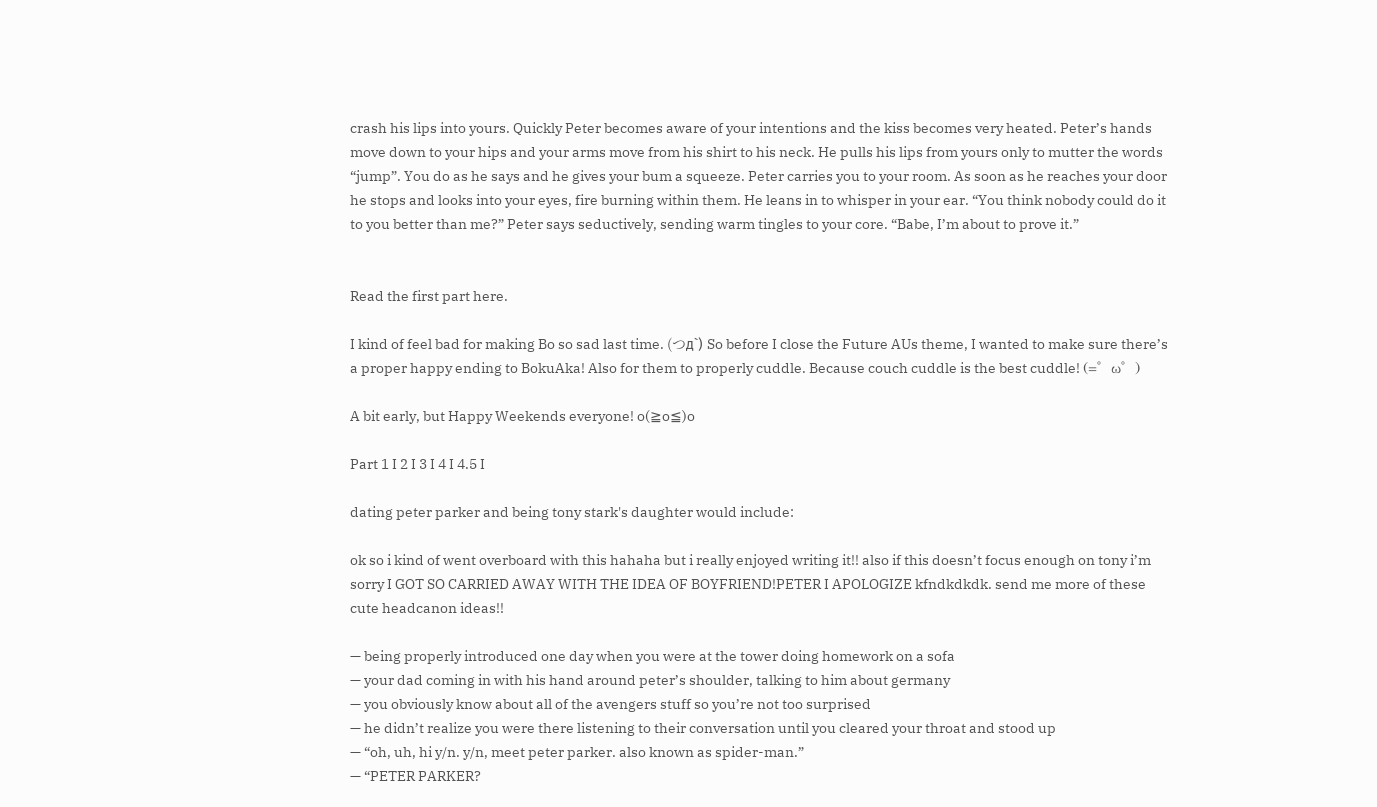crash his lips into yours. Quickly Peter becomes aware of your intentions and the kiss becomes very heated. Peter’s hands move down to your hips and your arms move from his shirt to his neck. He pulls his lips from yours only to mutter the words “jump”. You do as he says and he gives your bum a squeeze. Peter carries you to your room. As soon as he reaches your door he stops and looks into your eyes, fire burning within them. He leans in to whisper in your ear. “You think nobody could do it to you better than me?” Peter says seductively, sending warm tingles to your core. “Babe, I’m about to prove it.”


Read the first part here.

I kind of feel bad for making Bo so sad last time. (つд`) So before I close the Future AUs theme, I wanted to make sure there’s a proper happy ending to BokuAka! Also for them to properly cuddle. Because couch cuddle is the best cuddle! (=゜ω゜)

A bit early, but Happy Weekends everyone! o(≧o≦)o

Part 1 I 2 I 3 I 4 I 4.5 I

dating peter parker and being tony stark's daughter would include:

ok so i kind of went overboard with this hahaha but i really enjoyed writing it!! also if this doesn’t focus enough on tony i’m sorry I GOT SO CARRIED AWAY WITH THE IDEA OF BOYFRIEND!PETER I APOLOGIZE kfndkdkdk. send me more of these cute headcanon ideas!!

— being properly introduced one day when you were at the tower doing homework on a sofa
— your dad coming in with his hand around peter’s shoulder, talking to him about germany
— you obviously know about all of the avengers stuff so you’re not too surprised
— he didn’t realize you were there listening to their conversation until you cleared your throat and stood up
— “oh, uh, hi y/n. y/n, meet peter parker. also known as spider-man.”
— “PETER PARKER?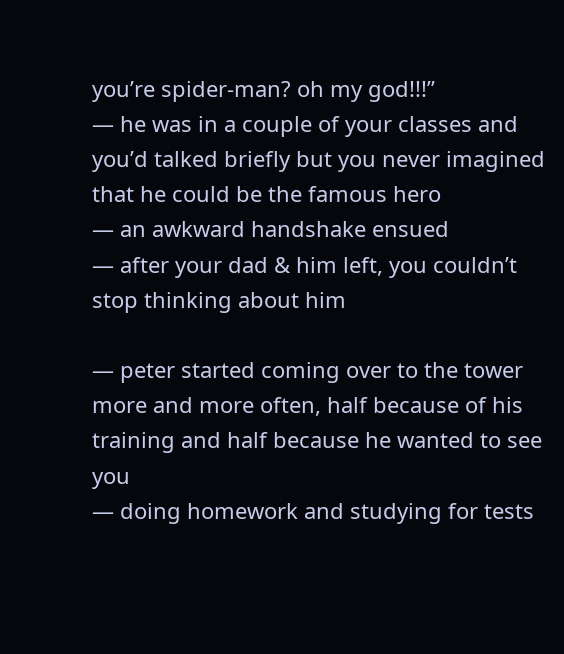you’re spider-man? oh my god!!!”
— he was in a couple of your classes and you’d talked briefly but you never imagined that he could be the famous hero
— an awkward handshake ensued
— after your dad & him left, you couldn’t stop thinking about him

— peter started coming over to the tower more and more often, half because of his training and half because he wanted to see you
— doing homework and studying for tests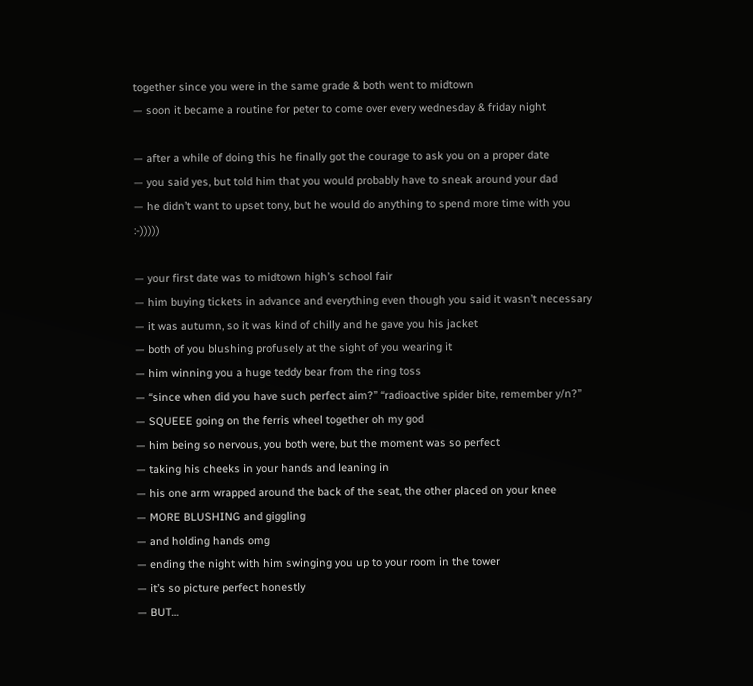together since you were in the same grade & both went to midtown
— soon it became a routine for peter to come over every wednesday & friday night

— after a while of doing this he finally got the courage to ask you on a proper date
— you said yes, but told him that you would probably have to sneak around your dad
— he didn’t want to upset tony, but he would do anything to spend more time with you :-)))))

— your first date was to midtown high’s school fair
— him buying tickets in advance and everything even though you said it wasn’t necessary
— it was autumn, so it was kind of chilly and he gave you his jacket
— both of you blushing profusely at the sight of you wearing it
— him winning you a huge teddy bear from the ring toss
— “since when did you have such perfect aim?” “radioactive spider bite, remember y/n?”
— SQUEEE going on the ferris wheel together oh my god
— him being so nervous, you both were, but the moment was so perfect
— taking his cheeks in your hands and leaning in
— his one arm wrapped around the back of the seat, the other placed on your knee
— MORE BLUSHING and giggling
— and holding hands omg
— ending the night with him swinging you up to your room in the tower
— it’s so picture perfect honestly
— BUT…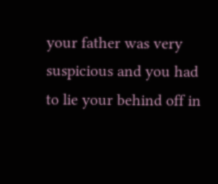your father was very suspicious and you had to lie your behind off in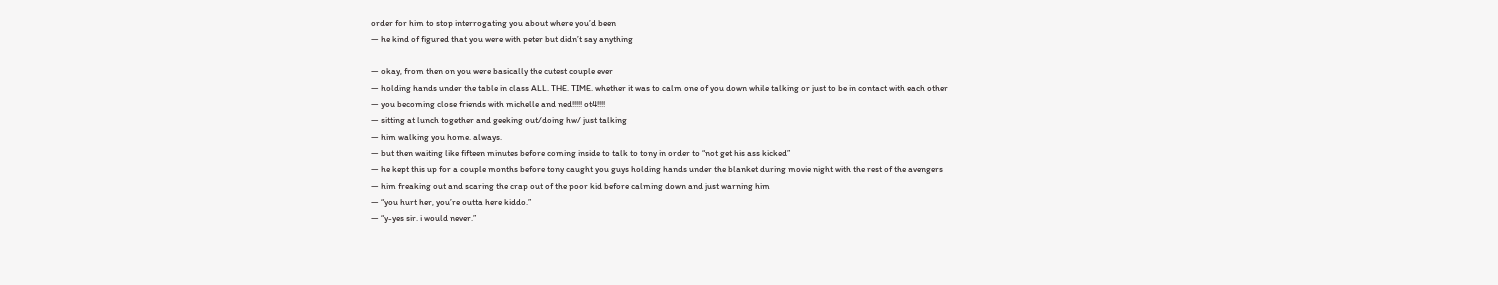order for him to stop interrogating you about where you’d been
— he kind of figured that you were with peter but didn’t say anything

— okay, from then on you were basically the cutest couple ever
— holding hands under the table in class ALL. THE. TIME. whether it was to calm one of you down while talking or just to be in contact with each other
— you becoming close friends with michelle and ned!!!!! ot4!!!!
— sitting at lunch together and geeking out/doing hw/ just talking
— him walking you home. always.
— but then waiting like fifteen minutes before coming inside to talk to tony in order to “not get his ass kicked”
— he kept this up for a couple months before tony caught you guys holding hands under the blanket during movie night with the rest of the avengers
— him freaking out and scaring the crap out of the poor kid before calming down and just warning him
— “you hurt her, you’re outta here kiddo.”
— “y-yes sir. i would never.”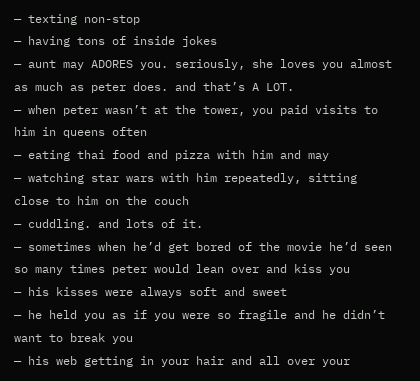— texting non-stop
— having tons of inside jokes
— aunt may ADORES you. seriously, she loves you almost as much as peter does. and that’s A LOT.
— when peter wasn’t at the tower, you paid visits to him in queens often
— eating thai food and pizza with him and may
— watching star wars with him repeatedly, sitting close to him on the couch
— cuddling. and lots of it.
— sometimes when he’d get bored of the movie he’d seen so many times peter would lean over and kiss you
— his kisses were always soft and sweet
— he held you as if you were so fragile and he didn’t want to break you
— his web getting in your hair and all over your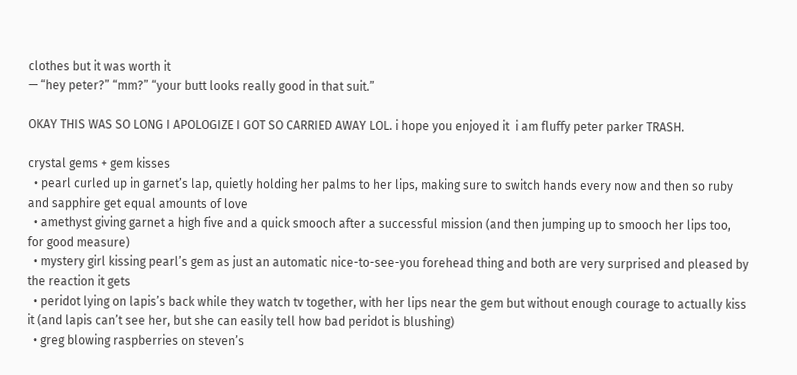clothes but it was worth it
— “hey peter?” “mm?” “your butt looks really good in that suit.”

OKAY THIS WAS SO LONG I APOLOGIZE I GOT SO CARRIED AWAY LOL. i hope you enjoyed it  i am fluffy peter parker TRASH.

crystal gems + gem kisses
  • pearl curled up in garnet’s lap, quietly holding her palms to her lips, making sure to switch hands every now and then so ruby and sapphire get equal amounts of love
  • amethyst giving garnet a high five and a quick smooch after a successful mission (and then jumping up to smooch her lips too, for good measure)
  • mystery girl kissing pearl’s gem as just an automatic nice-to-see-you forehead thing and both are very surprised and pleased by the reaction it gets
  • peridot lying on lapis’s back while they watch tv together, with her lips near the gem but without enough courage to actually kiss it (and lapis can’t see her, but she can easily tell how bad peridot is blushing)
  • greg blowing raspberries on steven’s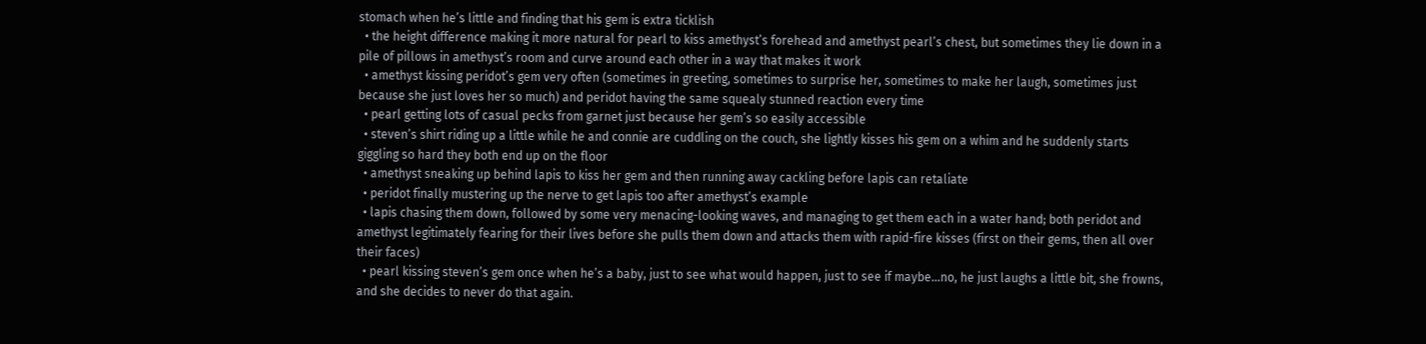stomach when he’s little and finding that his gem is extra ticklish
  • the height difference making it more natural for pearl to kiss amethyst’s forehead and amethyst pearl’s chest, but sometimes they lie down in a pile of pillows in amethyst’s room and curve around each other in a way that makes it work
  • amethyst kissing peridot’s gem very often (sometimes in greeting, sometimes to surprise her, sometimes to make her laugh, sometimes just because she just loves her so much) and peridot having the same squealy stunned reaction every time
  • pearl getting lots of casual pecks from garnet just because her gem’s so easily accessible
  • steven’s shirt riding up a little while he and connie are cuddling on the couch, she lightly kisses his gem on a whim and he suddenly starts giggling so hard they both end up on the floor
  • amethyst sneaking up behind lapis to kiss her gem and then running away cackling before lapis can retaliate
  • peridot finally mustering up the nerve to get lapis too after amethyst’s example
  • lapis chasing them down, followed by some very menacing-looking waves, and managing to get them each in a water hand; both peridot and amethyst legitimately fearing for their lives before she pulls them down and attacks them with rapid-fire kisses (first on their gems, then all over their faces)
  • pearl kissing steven’s gem once when he’s a baby, just to see what would happen, just to see if maybe…no, he just laughs a little bit, she frowns, and she decides to never do that again.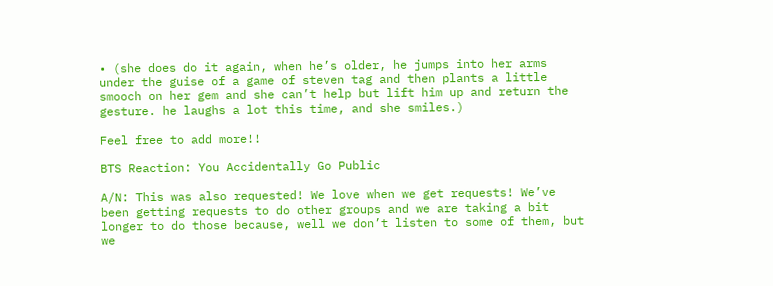• (she does do it again, when he’s older, he jumps into her arms under the guise of a game of steven tag and then plants a little smooch on her gem and she can’t help but lift him up and return the gesture. he laughs a lot this time, and she smiles.)

Feel free to add more!!

BTS Reaction: You Accidentally Go Public

A/N: This was also requested! We love when we get requests! We’ve been getting requests to do other groups and we are taking a bit longer to do those because, well we don’t listen to some of them, but we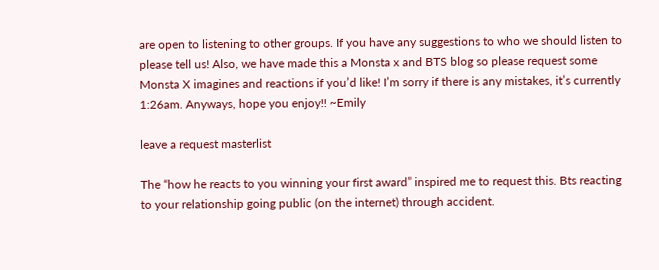are open to listening to other groups. If you have any suggestions to who we should listen to please tell us! Also, we have made this a Monsta x and BTS blog so please request some Monsta X imagines and reactions if you’d like! I’m sorry if there is any mistakes, it’s currently 1:26am. Anyways, hope you enjoy!! ~Emily

leave a request masterlist

The “how he reacts to you winning your first award” inspired me to request this. Bts reacting to your relationship going public (on the internet) through accident.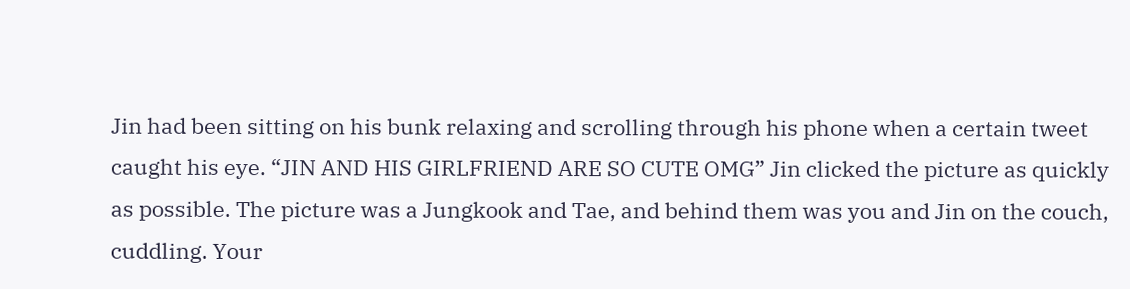Jin had been sitting on his bunk relaxing and scrolling through his phone when a certain tweet caught his eye. “JIN AND HIS GIRLFRIEND ARE SO CUTE OMG” Jin clicked the picture as quickly as possible. The picture was a Jungkook and Tae, and behind them was you and Jin on the couch, cuddling. Your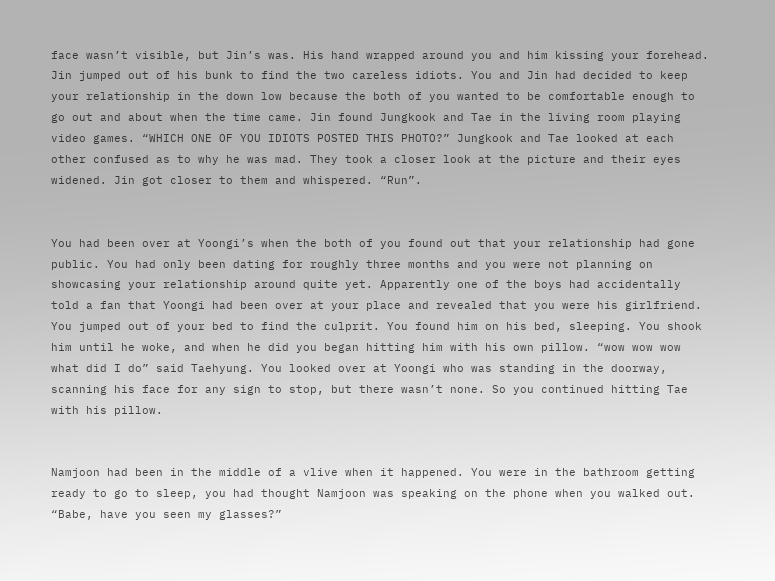face wasn’t visible, but Jin’s was. His hand wrapped around you and him kissing your forehead. Jin jumped out of his bunk to find the two careless idiots. You and Jin had decided to keep your relationship in the down low because the both of you wanted to be comfortable enough to go out and about when the time came. Jin found Jungkook and Tae in the living room playing video games. “WHICH ONE OF YOU IDIOTS POSTED THIS PHOTO?” Jungkook and Tae looked at each other confused as to why he was mad. They took a closer look at the picture and their eyes widened. Jin got closer to them and whispered. “Run”.


You had been over at Yoongi’s when the both of you found out that your relationship had gone public. You had only been dating for roughly three months and you were not planning on showcasing your relationship around quite yet. Apparently one of the boys had accidentally told a fan that Yoongi had been over at your place and revealed that you were his girlfriend. You jumped out of your bed to find the culprit. You found him on his bed, sleeping. You shook him until he woke, and when he did you began hitting him with his own pillow. “wow wow wow what did I do” said Taehyung. You looked over at Yoongi who was standing in the doorway, scanning his face for any sign to stop, but there wasn’t none. So you continued hitting Tae with his pillow.


Namjoon had been in the middle of a vlive when it happened. You were in the bathroom getting ready to go to sleep, you had thought Namjoon was speaking on the phone when you walked out. “Babe, have you seen my glasses?”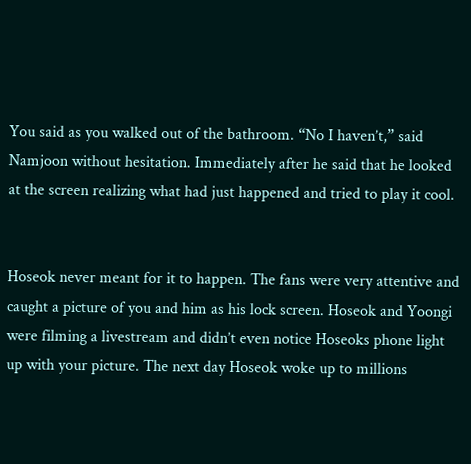You said as you walked out of the bathroom. “No I haven’t,” said Namjoon without hesitation. Immediately after he said that he looked at the screen realizing what had just happened and tried to play it cool.


Hoseok never meant for it to happen. The fans were very attentive and caught a picture of you and him as his lock screen. Hoseok and Yoongi were filming a livestream and didn’t even notice Hoseoks phone light up with your picture. The next day Hoseok woke up to millions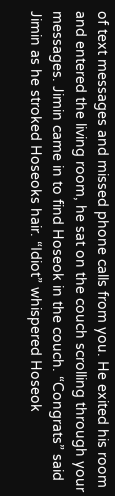of text messages and missed phone calls from you. He exited his room and entered the living room, he sat on the couch scrolling through your messages. Jimin came in to find Hoseok in the couch. “Congrats” said Jimin as he stroked Hoseoks hair. “Idiot” whispered Hoseok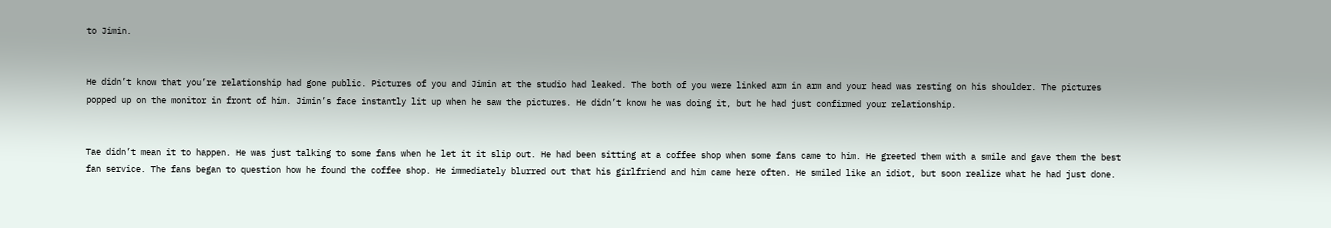to Jimin.


He didn’t know that you’re relationship had gone public. Pictures of you and Jimin at the studio had leaked. The both of you were linked arm in arm and your head was resting on his shoulder. The pictures popped up on the monitor in front of him. Jimin’s face instantly lit up when he saw the pictures. He didn’t know he was doing it, but he had just confirmed your relationship.


Tae didn’t mean it to happen. He was just talking to some fans when he let it it slip out. He had been sitting at a coffee shop when some fans came to him. He greeted them with a smile and gave them the best fan service. The fans began to question how he found the coffee shop. He immediately blurred out that his girlfriend and him came here often. He smiled like an idiot, but soon realize what he had just done.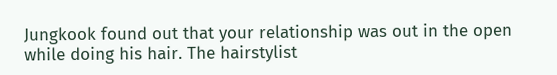Jungkook found out that your relationship was out in the open while doing his hair. The hairstylist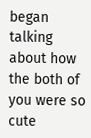began talking about how the both of you were so cute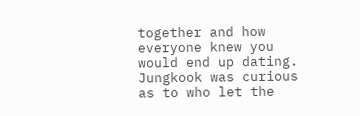together and how everyone knew you would end up dating. Jungkook was curious as to who let the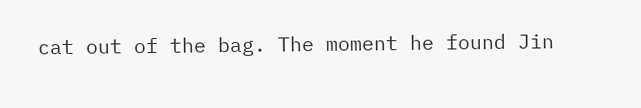cat out of the bag. The moment he found Jin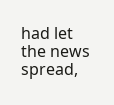had let the news spread,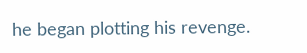he began plotting his revenge.